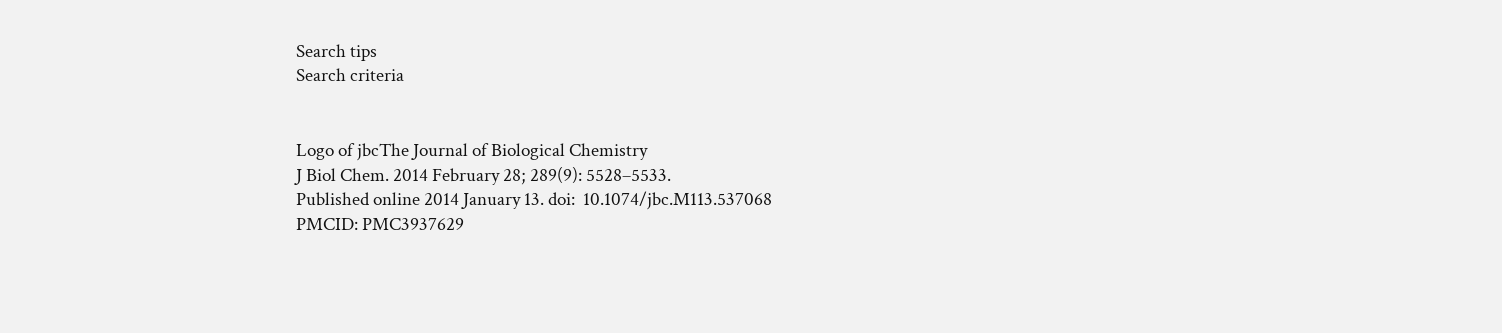Search tips
Search criteria


Logo of jbcThe Journal of Biological Chemistry
J Biol Chem. 2014 February 28; 289(9): 5528–5533.
Published online 2014 January 13. doi:  10.1074/jbc.M113.537068
PMCID: PMC3937629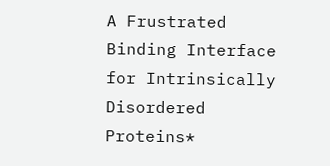A Frustrated Binding Interface for Intrinsically Disordered Proteins*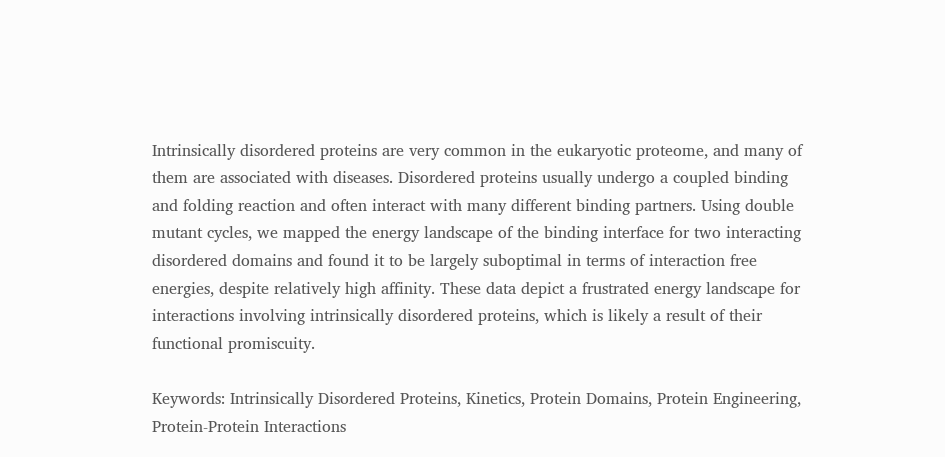Intrinsically disordered proteins are very common in the eukaryotic proteome, and many of them are associated with diseases. Disordered proteins usually undergo a coupled binding and folding reaction and often interact with many different binding partners. Using double mutant cycles, we mapped the energy landscape of the binding interface for two interacting disordered domains and found it to be largely suboptimal in terms of interaction free energies, despite relatively high affinity. These data depict a frustrated energy landscape for interactions involving intrinsically disordered proteins, which is likely a result of their functional promiscuity.

Keywords: Intrinsically Disordered Proteins, Kinetics, Protein Domains, Protein Engineering, Protein-Protein Interactions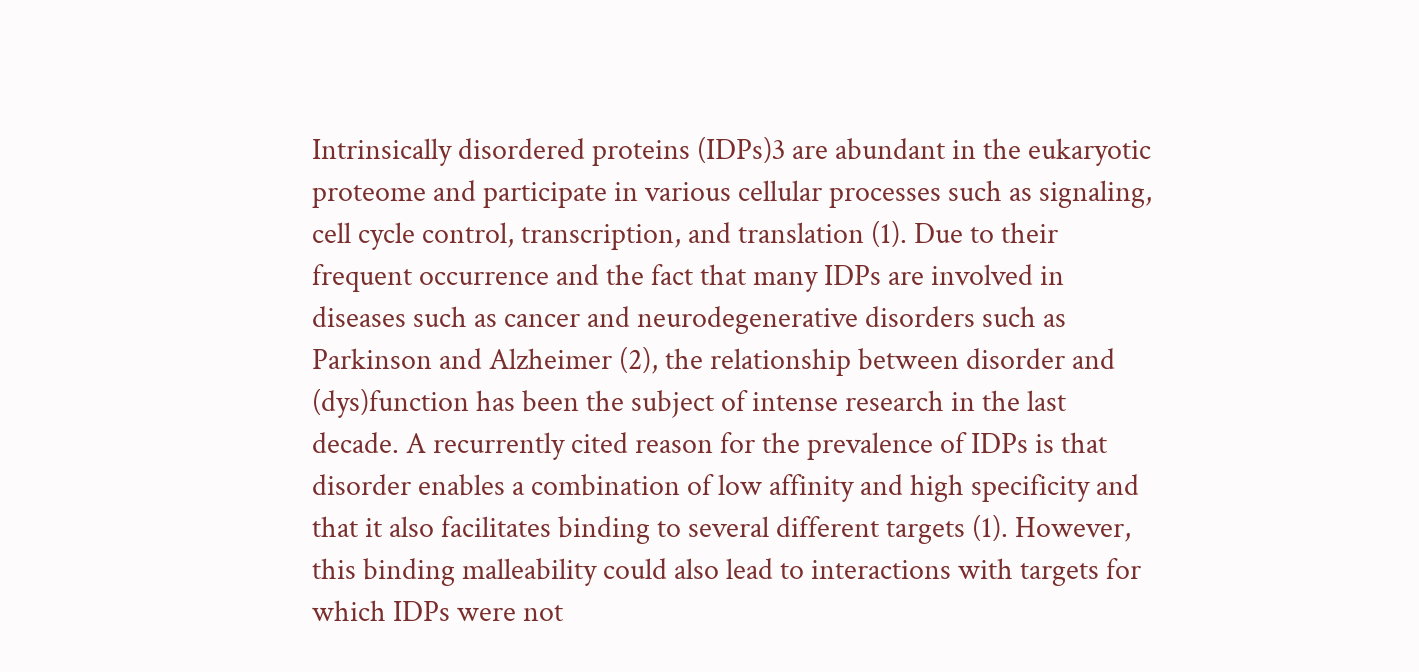Intrinsically disordered proteins (IDPs)3 are abundant in the eukaryotic proteome and participate in various cellular processes such as signaling, cell cycle control, transcription, and translation (1). Due to their frequent occurrence and the fact that many IDPs are involved in diseases such as cancer and neurodegenerative disorders such as Parkinson and Alzheimer (2), the relationship between disorder and (dys)function has been the subject of intense research in the last decade. A recurrently cited reason for the prevalence of IDPs is that disorder enables a combination of low affinity and high specificity and that it also facilitates binding to several different targets (1). However, this binding malleability could also lead to interactions with targets for which IDPs were not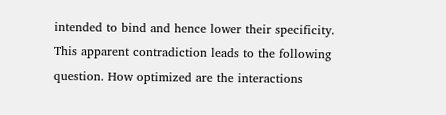intended to bind and hence lower their specificity. This apparent contradiction leads to the following question. How optimized are the interactions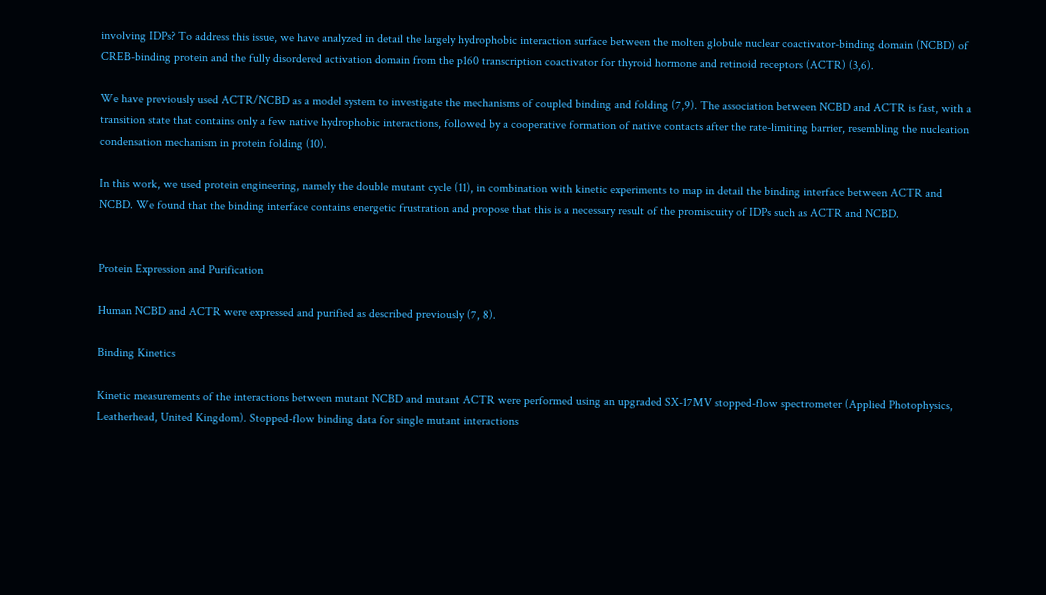involving IDPs? To address this issue, we have analyzed in detail the largely hydrophobic interaction surface between the molten globule nuclear coactivator-binding domain (NCBD) of CREB-binding protein and the fully disordered activation domain from the p160 transcription coactivator for thyroid hormone and retinoid receptors (ACTR) (3,6).

We have previously used ACTR/NCBD as a model system to investigate the mechanisms of coupled binding and folding (7,9). The association between NCBD and ACTR is fast, with a transition state that contains only a few native hydrophobic interactions, followed by a cooperative formation of native contacts after the rate-limiting barrier, resembling the nucleation condensation mechanism in protein folding (10).

In this work, we used protein engineering, namely the double mutant cycle (11), in combination with kinetic experiments to map in detail the binding interface between ACTR and NCBD. We found that the binding interface contains energetic frustration and propose that this is a necessary result of the promiscuity of IDPs such as ACTR and NCBD.


Protein Expression and Purification

Human NCBD and ACTR were expressed and purified as described previously (7, 8).

Binding Kinetics

Kinetic measurements of the interactions between mutant NCBD and mutant ACTR were performed using an upgraded SX-17MV stopped-flow spectrometer (Applied Photophysics, Leatherhead, United Kingdom). Stopped-flow binding data for single mutant interactions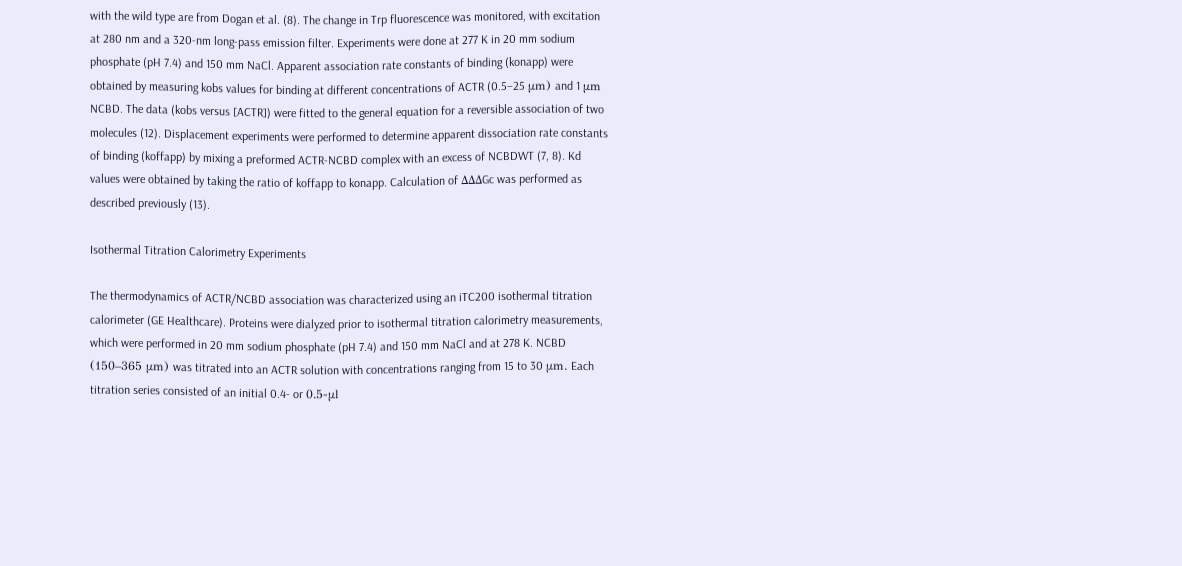with the wild type are from Dogan et al. (8). The change in Trp fluorescence was monitored, with excitation at 280 nm and a 320-nm long-pass emission filter. Experiments were done at 277 K in 20 mm sodium phosphate (pH 7.4) and 150 mm NaCl. Apparent association rate constants of binding (konapp) were obtained by measuring kobs values for binding at different concentrations of ACTR (0.5–25 μm) and 1 μm NCBD. The data (kobs versus [ACTR]) were fitted to the general equation for a reversible association of two molecules (12). Displacement experiments were performed to determine apparent dissociation rate constants of binding (koffapp) by mixing a preformed ACTR-NCBD complex with an excess of NCBDWT (7, 8). Kd values were obtained by taking the ratio of koffapp to konapp. Calculation of ΔΔΔGc was performed as described previously (13).

Isothermal Titration Calorimetry Experiments

The thermodynamics of ACTR/NCBD association was characterized using an iTC200 isothermal titration calorimeter (GE Healthcare). Proteins were dialyzed prior to isothermal titration calorimetry measurements, which were performed in 20 mm sodium phosphate (pH 7.4) and 150 mm NaCl and at 278 K. NCBD (150–365 μm) was titrated into an ACTR solution with concentrations ranging from 15 to 30 μm. Each titration series consisted of an initial 0.4- or 0.5-μl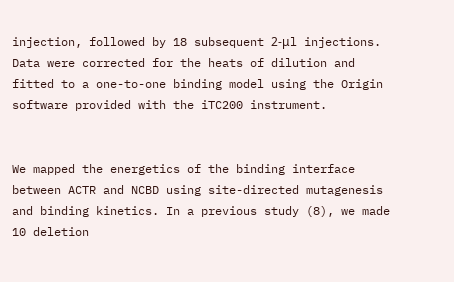injection, followed by 18 subsequent 2-μl injections. Data were corrected for the heats of dilution and fitted to a one-to-one binding model using the Origin software provided with the iTC200 instrument.


We mapped the energetics of the binding interface between ACTR and NCBD using site-directed mutagenesis and binding kinetics. In a previous study (8), we made 10 deletion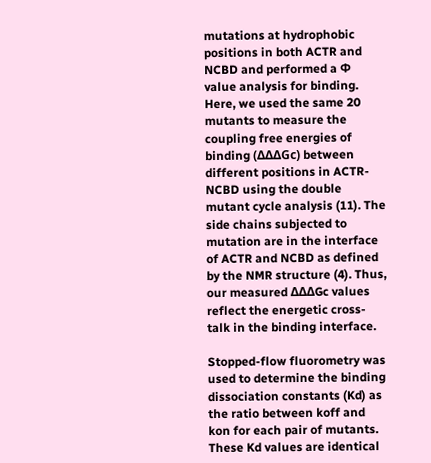mutations at hydrophobic positions in both ACTR and NCBD and performed a Φ value analysis for binding. Here, we used the same 20 mutants to measure the coupling free energies of binding (ΔΔΔGc) between different positions in ACTR-NCBD using the double mutant cycle analysis (11). The side chains subjected to mutation are in the interface of ACTR and NCBD as defined by the NMR structure (4). Thus, our measured ΔΔΔGc values reflect the energetic cross-talk in the binding interface.

Stopped-flow fluorometry was used to determine the binding dissociation constants (Kd) as the ratio between koff and kon for each pair of mutants. These Kd values are identical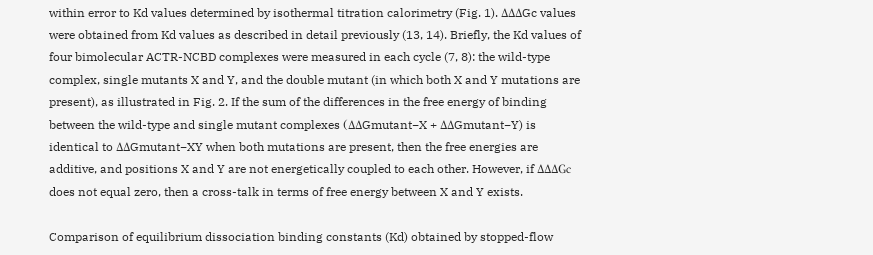within error to Kd values determined by isothermal titration calorimetry (Fig. 1). ΔΔΔGc values were obtained from Kd values as described in detail previously (13, 14). Briefly, the Kd values of four bimolecular ACTR-NCBD complexes were measured in each cycle (7, 8): the wild-type complex, single mutants X and Y, and the double mutant (in which both X and Y mutations are present), as illustrated in Fig. 2. If the sum of the differences in the free energy of binding between the wild-type and single mutant complexes (ΔΔGmutant−X + ΔΔGmutant−Y) is identical to ΔΔGmutant−XY when both mutations are present, then the free energies are additive, and positions X and Y are not energetically coupled to each other. However, if ΔΔΔGc does not equal zero, then a cross-talk in terms of free energy between X and Y exists.

Comparison of equilibrium dissociation binding constants (Kd) obtained by stopped-flow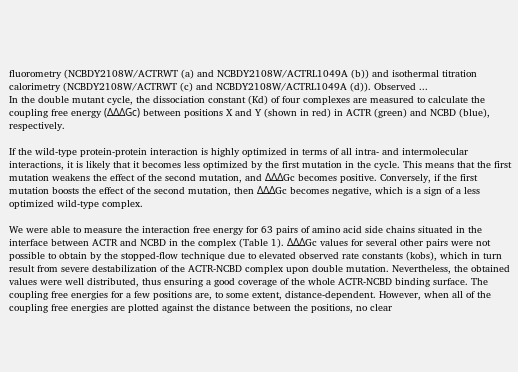fluorometry (NCBDY2108W/ACTRWT (a) and NCBDY2108W/ACTRL1049A (b)) and isothermal titration calorimetry (NCBDY2108W/ACTRWT (c) and NCBDY2108W/ACTRL1049A (d)). Observed ...
In the double mutant cycle, the dissociation constant (Kd) of four complexes are measured to calculate the coupling free energy (ΔΔΔGc) between positions X and Y (shown in red) in ACTR (green) and NCBD (blue), respectively.

If the wild-type protein-protein interaction is highly optimized in terms of all intra- and intermolecular interactions, it is likely that it becomes less optimized by the first mutation in the cycle. This means that the first mutation weakens the effect of the second mutation, and ΔΔΔGc becomes positive. Conversely, if the first mutation boosts the effect of the second mutation, then ΔΔΔGc becomes negative, which is a sign of a less optimized wild-type complex.

We were able to measure the interaction free energy for 63 pairs of amino acid side chains situated in the interface between ACTR and NCBD in the complex (Table 1). ΔΔΔGc values for several other pairs were not possible to obtain by the stopped-flow technique due to elevated observed rate constants (kobs), which in turn result from severe destabilization of the ACTR-NCBD complex upon double mutation. Nevertheless, the obtained values were well distributed, thus ensuring a good coverage of the whole ACTR-NCBD binding surface. The coupling free energies for a few positions are, to some extent, distance-dependent. However, when all of the coupling free energies are plotted against the distance between the positions, no clear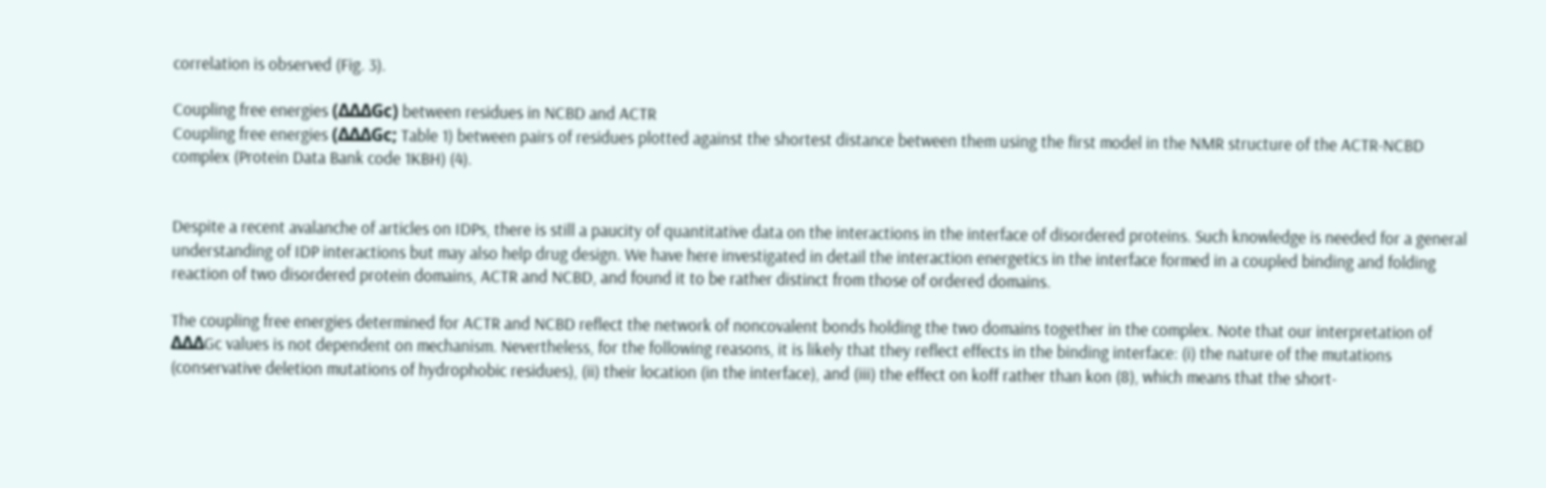correlation is observed (Fig. 3).

Coupling free energies (ΔΔΔGc) between residues in NCBD and ACTR
Coupling free energies (ΔΔΔGc; Table 1) between pairs of residues plotted against the shortest distance between them using the first model in the NMR structure of the ACTR-NCBD complex (Protein Data Bank code 1KBH) (4).


Despite a recent avalanche of articles on IDPs, there is still a paucity of quantitative data on the interactions in the interface of disordered proteins. Such knowledge is needed for a general understanding of IDP interactions but may also help drug design. We have here investigated in detail the interaction energetics in the interface formed in a coupled binding and folding reaction of two disordered protein domains, ACTR and NCBD, and found it to be rather distinct from those of ordered domains.

The coupling free energies determined for ACTR and NCBD reflect the network of noncovalent bonds holding the two domains together in the complex. Note that our interpretation of ΔΔΔGc values is not dependent on mechanism. Nevertheless, for the following reasons, it is likely that they reflect effects in the binding interface: (i) the nature of the mutations (conservative deletion mutations of hydrophobic residues), (ii) their location (in the interface), and (iii) the effect on koff rather than kon (8), which means that the short-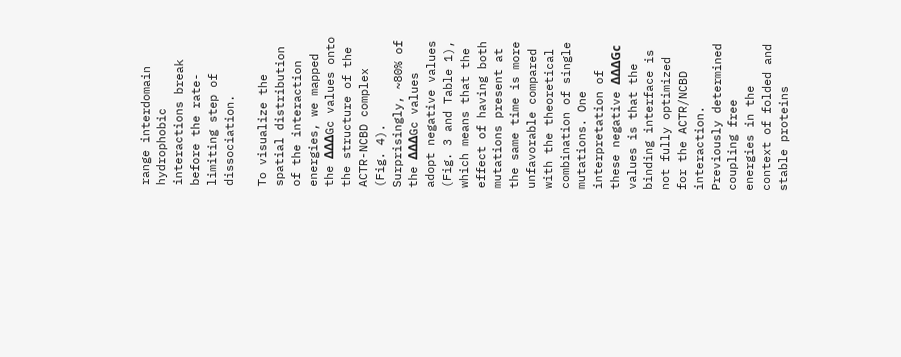range interdomain hydrophobic interactions break before the rate-limiting step of dissociation.

To visualize the spatial distribution of the interaction energies, we mapped the ΔΔΔGc values onto the structure of the ACTR-NCBD complex (Fig. 4). Surprisingly, ~80% of the ΔΔΔGc values adopt negative values (Fig. 3 and Table 1), which means that the effect of having both mutations present at the same time is more unfavorable compared with the theoretical combination of single mutations. One interpretation of these negative ΔΔΔGc values is that the binding interface is not fully optimized for the ACTR/NCBD interaction. Previously determined coupling free energies in the context of folded and stable proteins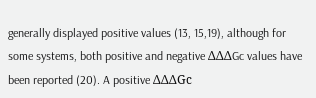generally displayed positive values (13, 15,19), although for some systems, both positive and negative ΔΔΔGc values have been reported (20). A positive ΔΔΔGc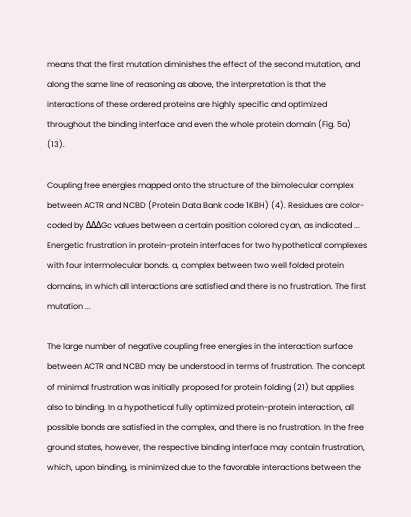means that the first mutation diminishes the effect of the second mutation, and along the same line of reasoning as above, the interpretation is that the interactions of these ordered proteins are highly specific and optimized throughout the binding interface and even the whole protein domain (Fig. 5a) (13).

Coupling free energies mapped onto the structure of the bimolecular complex between ACTR and NCBD (Protein Data Bank code 1KBH) (4). Residues are color-coded by ΔΔΔGc values between a certain position colored cyan, as indicated ...
Energetic frustration in protein-protein interfaces for two hypothetical complexes with four intermolecular bonds. a, complex between two well folded protein domains, in which all interactions are satisfied and there is no frustration. The first mutation ...

The large number of negative coupling free energies in the interaction surface between ACTR and NCBD may be understood in terms of frustration. The concept of minimal frustration was initially proposed for protein folding (21) but applies also to binding. In a hypothetical fully optimized protein-protein interaction, all possible bonds are satisfied in the complex, and there is no frustration. In the free ground states, however, the respective binding interface may contain frustration, which, upon binding, is minimized due to the favorable interactions between the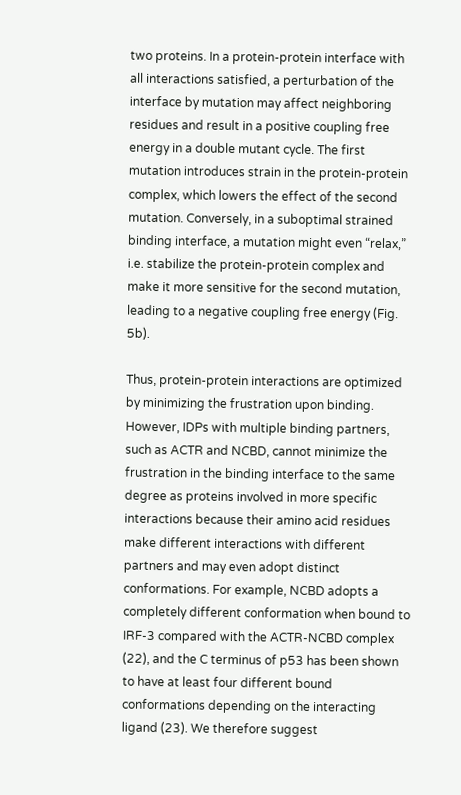two proteins. In a protein-protein interface with all interactions satisfied, a perturbation of the interface by mutation may affect neighboring residues and result in a positive coupling free energy in a double mutant cycle. The first mutation introduces strain in the protein-protein complex, which lowers the effect of the second mutation. Conversely, in a suboptimal strained binding interface, a mutation might even “relax,” i.e. stabilize the protein-protein complex and make it more sensitive for the second mutation, leading to a negative coupling free energy (Fig. 5b).

Thus, protein-protein interactions are optimized by minimizing the frustration upon binding. However, IDPs with multiple binding partners, such as ACTR and NCBD, cannot minimize the frustration in the binding interface to the same degree as proteins involved in more specific interactions because their amino acid residues make different interactions with different partners and may even adopt distinct conformations. For example, NCBD adopts a completely different conformation when bound to IRF-3 compared with the ACTR-NCBD complex (22), and the C terminus of p53 has been shown to have at least four different bound conformations depending on the interacting ligand (23). We therefore suggest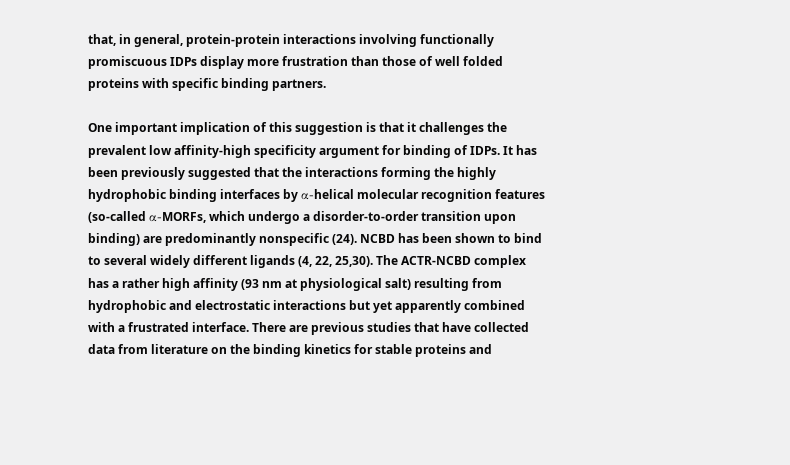that, in general, protein-protein interactions involving functionally promiscuous IDPs display more frustration than those of well folded proteins with specific binding partners.

One important implication of this suggestion is that it challenges the prevalent low affinity-high specificity argument for binding of IDPs. It has been previously suggested that the interactions forming the highly hydrophobic binding interfaces by α-helical molecular recognition features (so-called α-MORFs, which undergo a disorder-to-order transition upon binding) are predominantly nonspecific (24). NCBD has been shown to bind to several widely different ligands (4, 22, 25,30). The ACTR-NCBD complex has a rather high affinity (93 nm at physiological salt) resulting from hydrophobic and electrostatic interactions but yet apparently combined with a frustrated interface. There are previous studies that have collected data from literature on the binding kinetics for stable proteins and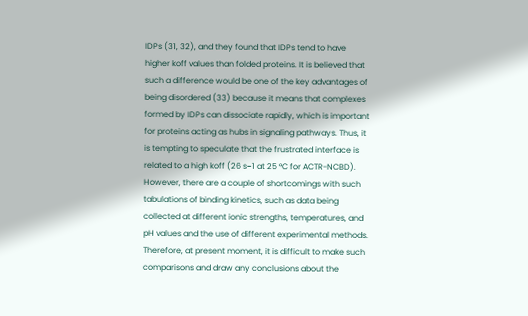IDPs (31, 32), and they found that IDPs tend to have higher koff values than folded proteins. It is believed that such a difference would be one of the key advantages of being disordered (33) because it means that complexes formed by IDPs can dissociate rapidly, which is important for proteins acting as hubs in signaling pathways. Thus, it is tempting to speculate that the frustrated interface is related to a high koff (26 s−1 at 25 °C for ACTR-NCBD). However, there are a couple of shortcomings with such tabulations of binding kinetics, such as data being collected at different ionic strengths, temperatures, and pH values and the use of different experimental methods. Therefore, at present moment, it is difficult to make such comparisons and draw any conclusions about the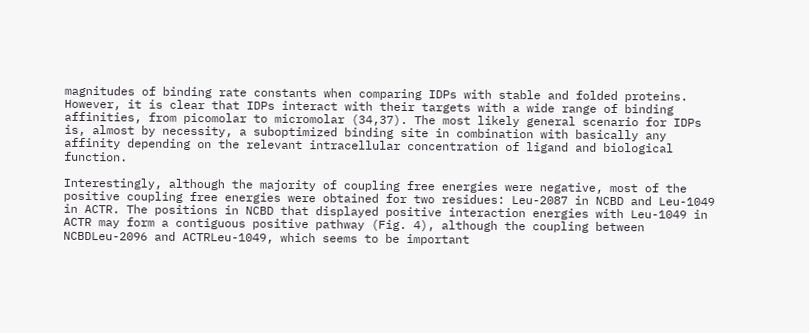magnitudes of binding rate constants when comparing IDPs with stable and folded proteins. However, it is clear that IDPs interact with their targets with a wide range of binding affinities, from picomolar to micromolar (34,37). The most likely general scenario for IDPs is, almost by necessity, a suboptimized binding site in combination with basically any affinity depending on the relevant intracellular concentration of ligand and biological function.

Interestingly, although the majority of coupling free energies were negative, most of the positive coupling free energies were obtained for two residues: Leu-2087 in NCBD and Leu-1049 in ACTR. The positions in NCBD that displayed positive interaction energies with Leu-1049 in ACTR may form a contiguous positive pathway (Fig. 4), although the coupling between NCBDLeu-2096 and ACTRLeu-1049, which seems to be important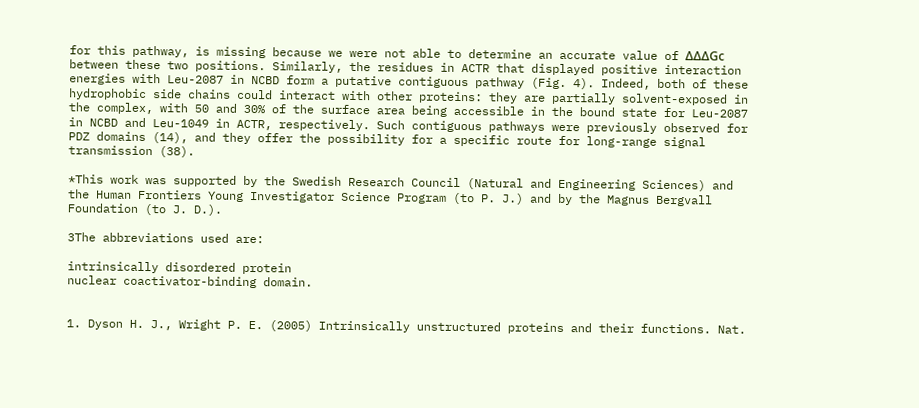for this pathway, is missing because we were not able to determine an accurate value of ΔΔΔGc between these two positions. Similarly, the residues in ACTR that displayed positive interaction energies with Leu-2087 in NCBD form a putative contiguous pathway (Fig. 4). Indeed, both of these hydrophobic side chains could interact with other proteins: they are partially solvent-exposed in the complex, with 50 and 30% of the surface area being accessible in the bound state for Leu-2087 in NCBD and Leu-1049 in ACTR, respectively. Such contiguous pathways were previously observed for PDZ domains (14), and they offer the possibility for a specific route for long-range signal transmission (38).

*This work was supported by the Swedish Research Council (Natural and Engineering Sciences) and the Human Frontiers Young Investigator Science Program (to P. J.) and by the Magnus Bergvall Foundation (to J. D.).

3The abbreviations used are:

intrinsically disordered protein
nuclear coactivator-binding domain.


1. Dyson H. J., Wright P. E. (2005) Intrinsically unstructured proteins and their functions. Nat.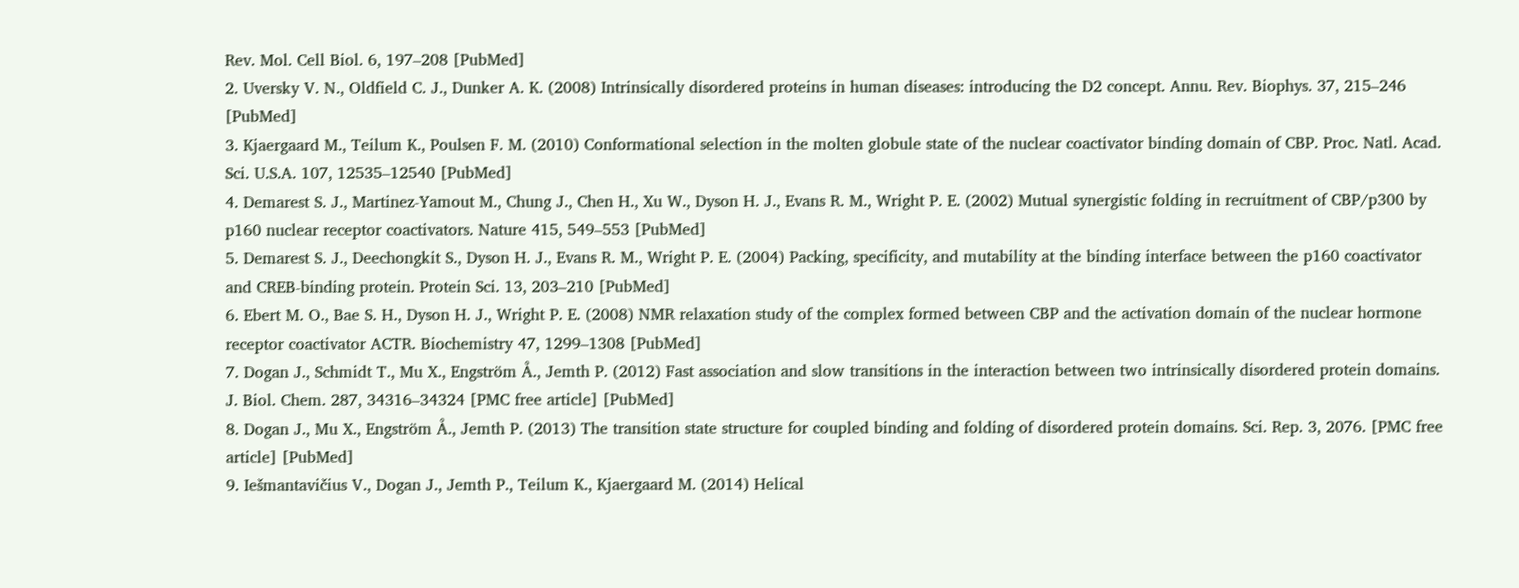Rev. Mol. Cell Biol. 6, 197–208 [PubMed]
2. Uversky V. N., Oldfield C. J., Dunker A. K. (2008) Intrinsically disordered proteins in human diseases: introducing the D2 concept. Annu. Rev. Biophys. 37, 215–246 [PubMed]
3. Kjaergaard M., Teilum K., Poulsen F. M. (2010) Conformational selection in the molten globule state of the nuclear coactivator binding domain of CBP. Proc. Natl. Acad. Sci. U.S.A. 107, 12535–12540 [PubMed]
4. Demarest S. J., Martinez-Yamout M., Chung J., Chen H., Xu W., Dyson H. J., Evans R. M., Wright P. E. (2002) Mutual synergistic folding in recruitment of CBP/p300 by p160 nuclear receptor coactivators. Nature 415, 549–553 [PubMed]
5. Demarest S. J., Deechongkit S., Dyson H. J., Evans R. M., Wright P. E. (2004) Packing, specificity, and mutability at the binding interface between the p160 coactivator and CREB-binding protein. Protein Sci. 13, 203–210 [PubMed]
6. Ebert M. O., Bae S. H., Dyson H. J., Wright P. E. (2008) NMR relaxation study of the complex formed between CBP and the activation domain of the nuclear hormone receptor coactivator ACTR. Biochemistry 47, 1299–1308 [PubMed]
7. Dogan J., Schmidt T., Mu X., Engström Å., Jemth P. (2012) Fast association and slow transitions in the interaction between two intrinsically disordered protein domains. J. Biol. Chem. 287, 34316–34324 [PMC free article] [PubMed]
8. Dogan J., Mu X., Engström Å., Jemth P. (2013) The transition state structure for coupled binding and folding of disordered protein domains. Sci. Rep. 3, 2076. [PMC free article] [PubMed]
9. Iešmantavičius V., Dogan J., Jemth P., Teilum K., Kjaergaard M. (2014) Helical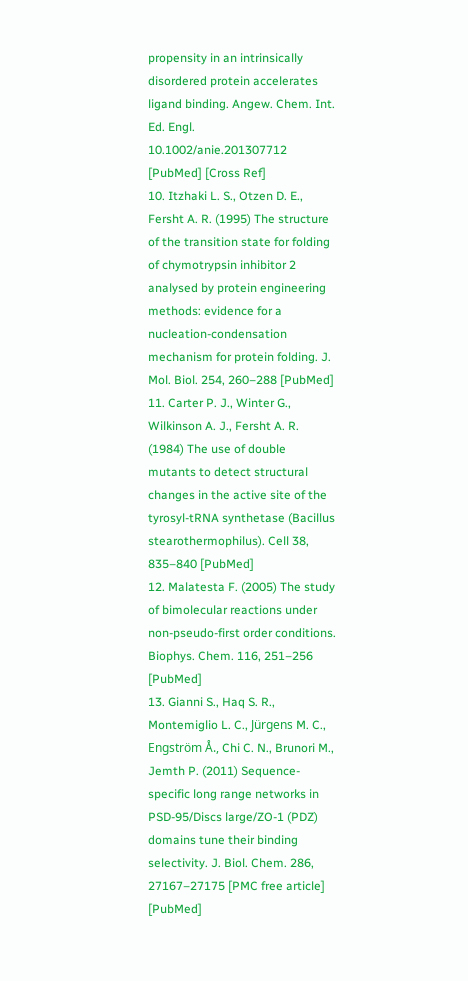propensity in an intrinsically disordered protein accelerates ligand binding. Angew. Chem. Int. Ed. Engl. 10.1002/anie.201307712 [PubMed] [Cross Ref]
10. Itzhaki L. S., Otzen D. E., Fersht A. R. (1995) The structure of the transition state for folding of chymotrypsin inhibitor 2 analysed by protein engineering methods: evidence for a nucleation-condensation mechanism for protein folding. J. Mol. Biol. 254, 260–288 [PubMed]
11. Carter P. J., Winter G., Wilkinson A. J., Fersht A. R. (1984) The use of double mutants to detect structural changes in the active site of the tyrosyl-tRNA synthetase (Bacillus stearothermophilus). Cell 38, 835–840 [PubMed]
12. Malatesta F. (2005) The study of bimolecular reactions under non-pseudo-first order conditions. Biophys. Chem. 116, 251–256 [PubMed]
13. Gianni S., Haq S. R., Montemiglio L. C., Jürgens M. C., Engström Å., Chi C. N., Brunori M., Jemth P. (2011) Sequence-specific long range networks in PSD-95/Discs large/ZO-1 (PDZ) domains tune their binding selectivity. J. Biol. Chem. 286, 27167–27175 [PMC free article] [PubMed]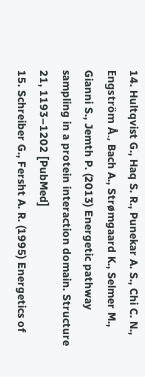14. Hultqvist G., Haq S. R., Punekar A. S., Chi C. N., Engström Å., Bach A., Strømgaard K., Selmer M., Gianni S., Jemth P. (2013) Energetic pathway sampling in a protein interaction domain. Structure 21, 1193–1202 [PubMed]
15. Schreiber G., Fersht A. R. (1995) Energetics of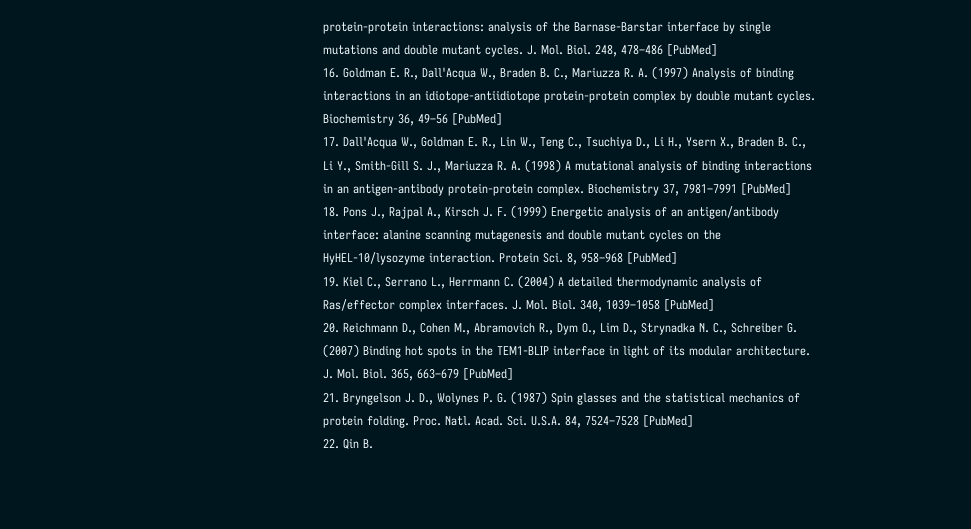protein-protein interactions: analysis of the Barnase-Barstar interface by single mutations and double mutant cycles. J. Mol. Biol. 248, 478–486 [PubMed]
16. Goldman E. R., Dall'Acqua W., Braden B. C., Mariuzza R. A. (1997) Analysis of binding interactions in an idiotope-antiidiotope protein-protein complex by double mutant cycles. Biochemistry 36, 49–56 [PubMed]
17. Dall'Acqua W., Goldman E. R., Lin W., Teng C., Tsuchiya D., Li H., Ysern X., Braden B. C., Li Y., Smith-Gill S. J., Mariuzza R. A. (1998) A mutational analysis of binding interactions in an antigen-antibody protein-protein complex. Biochemistry 37, 7981–7991 [PubMed]
18. Pons J., Rajpal A., Kirsch J. F. (1999) Energetic analysis of an antigen/antibody interface: alanine scanning mutagenesis and double mutant cycles on the HyHEL-10/lysozyme interaction. Protein Sci. 8, 958–968 [PubMed]
19. Kiel C., Serrano L., Herrmann C. (2004) A detailed thermodynamic analysis of Ras/effector complex interfaces. J. Mol. Biol. 340, 1039–1058 [PubMed]
20. Reichmann D., Cohen M., Abramovich R., Dym O., Lim D., Strynadka N. C., Schreiber G. (2007) Binding hot spots in the TEM1-BLIP interface in light of its modular architecture. J. Mol. Biol. 365, 663–679 [PubMed]
21. Bryngelson J. D., Wolynes P. G. (1987) Spin glasses and the statistical mechanics of protein folding. Proc. Natl. Acad. Sci. U.S.A. 84, 7524–7528 [PubMed]
22. Qin B.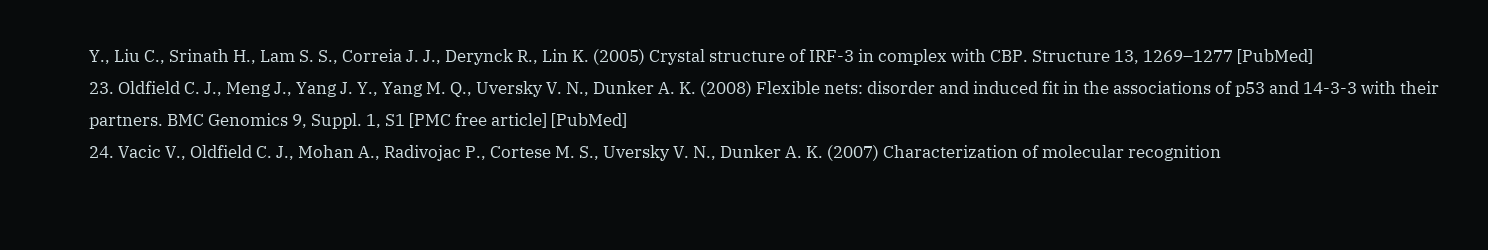Y., Liu C., Srinath H., Lam S. S., Correia J. J., Derynck R., Lin K. (2005) Crystal structure of IRF-3 in complex with CBP. Structure 13, 1269–1277 [PubMed]
23. Oldfield C. J., Meng J., Yang J. Y., Yang M. Q., Uversky V. N., Dunker A. K. (2008) Flexible nets: disorder and induced fit in the associations of p53 and 14-3-3 with their partners. BMC Genomics 9, Suppl. 1, S1 [PMC free article] [PubMed]
24. Vacic V., Oldfield C. J., Mohan A., Radivojac P., Cortese M. S., Uversky V. N., Dunker A. K. (2007) Characterization of molecular recognition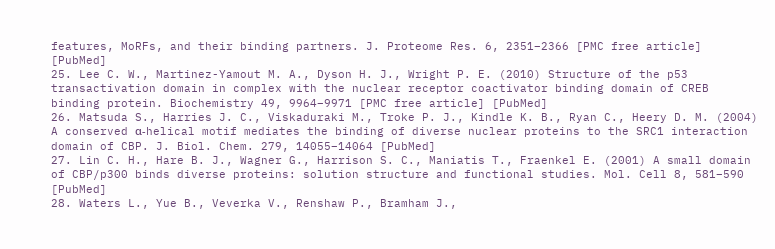features, MoRFs, and their binding partners. J. Proteome Res. 6, 2351–2366 [PMC free article] [PubMed]
25. Lee C. W., Martinez-Yamout M. A., Dyson H. J., Wright P. E. (2010) Structure of the p53 transactivation domain in complex with the nuclear receptor coactivator binding domain of CREB binding protein. Biochemistry 49, 9964–9971 [PMC free article] [PubMed]
26. Matsuda S., Harries J. C., Viskaduraki M., Troke P. J., Kindle K. B., Ryan C., Heery D. M. (2004) A conserved α-helical motif mediates the binding of diverse nuclear proteins to the SRC1 interaction domain of CBP. J. Biol. Chem. 279, 14055–14064 [PubMed]
27. Lin C. H., Hare B. J., Wagner G., Harrison S. C., Maniatis T., Fraenkel E. (2001) A small domain of CBP/p300 binds diverse proteins: solution structure and functional studies. Mol. Cell 8, 581–590 [PubMed]
28. Waters L., Yue B., Veverka V., Renshaw P., Bramham J.,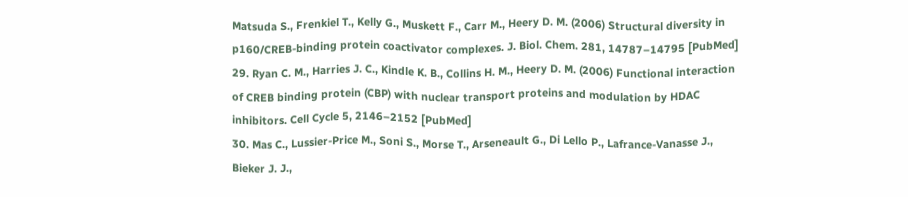Matsuda S., Frenkiel T., Kelly G., Muskett F., Carr M., Heery D. M. (2006) Structural diversity in p160/CREB-binding protein coactivator complexes. J. Biol. Chem. 281, 14787–14795 [PubMed]
29. Ryan C. M., Harries J. C., Kindle K. B., Collins H. M., Heery D. M. (2006) Functional interaction of CREB binding protein (CBP) with nuclear transport proteins and modulation by HDAC inhibitors. Cell Cycle 5, 2146–2152 [PubMed]
30. Mas C., Lussier-Price M., Soni S., Morse T., Arseneault G., Di Lello P., Lafrance-Vanasse J., Bieker J. J.,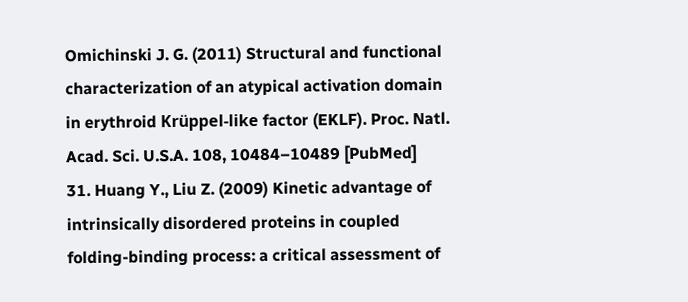Omichinski J. G. (2011) Structural and functional characterization of an atypical activation domain in erythroid Krüppel-like factor (EKLF). Proc. Natl. Acad. Sci. U.S.A. 108, 10484–10489 [PubMed]
31. Huang Y., Liu Z. (2009) Kinetic advantage of intrinsically disordered proteins in coupled folding-binding process: a critical assessment of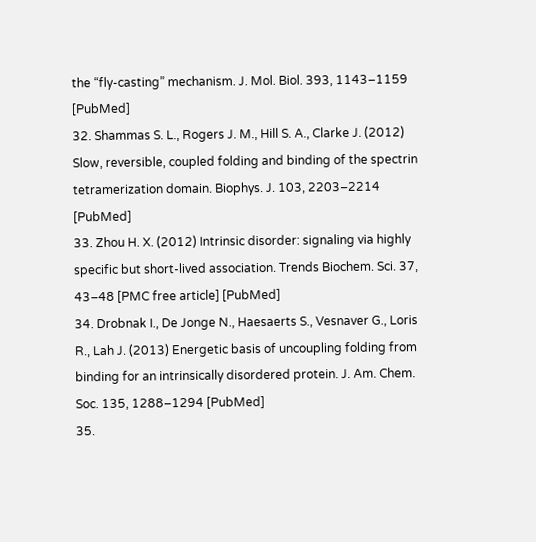the “fly-casting” mechanism. J. Mol. Biol. 393, 1143–1159 [PubMed]
32. Shammas S. L., Rogers J. M., Hill S. A., Clarke J. (2012) Slow, reversible, coupled folding and binding of the spectrin tetramerization domain. Biophys. J. 103, 2203–2214 [PubMed]
33. Zhou H. X. (2012) Intrinsic disorder: signaling via highly specific but short-lived association. Trends Biochem. Sci. 37, 43–48 [PMC free article] [PubMed]
34. Drobnak I., De Jonge N., Haesaerts S., Vesnaver G., Loris R., Lah J. (2013) Energetic basis of uncoupling folding from binding for an intrinsically disordered protein. J. Am. Chem. Soc. 135, 1288–1294 [PubMed]
35.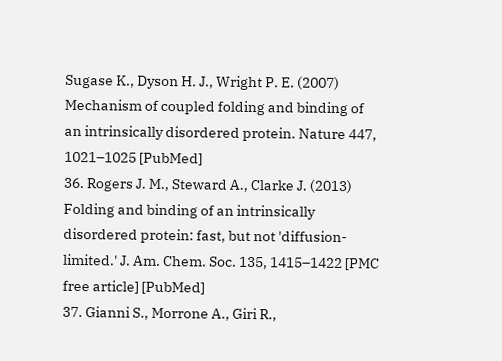Sugase K., Dyson H. J., Wright P. E. (2007) Mechanism of coupled folding and binding of an intrinsically disordered protein. Nature 447, 1021–1025 [PubMed]
36. Rogers J. M., Steward A., Clarke J. (2013) Folding and binding of an intrinsically disordered protein: fast, but not 'diffusion-limited.' J. Am. Chem. Soc. 135, 1415–1422 [PMC free article] [PubMed]
37. Gianni S., Morrone A., Giri R.,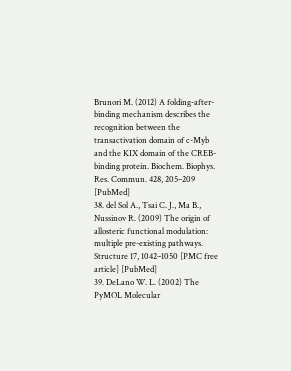Brunori M. (2012) A folding-after-binding mechanism describes the recognition between the transactivation domain of c-Myb and the KIX domain of the CREB-binding protein. Biochem. Biophys. Res. Commun. 428, 205–209 [PubMed]
38. del Sol A., Tsai C. J., Ma B., Nussinov R. (2009) The origin of allosteric functional modulation: multiple pre-existing pathways. Structure 17, 1042–1050 [PMC free article] [PubMed]
39. DeLano W. L. (2002) The PyMOL Molecular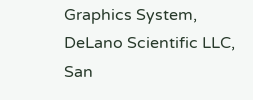Graphics System, DeLano Scientific LLC, San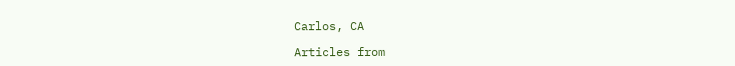Carlos, CA

Articles from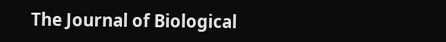The Journal of Biological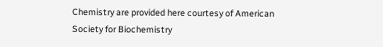Chemistry are provided here courtesy of American Society for Biochemistry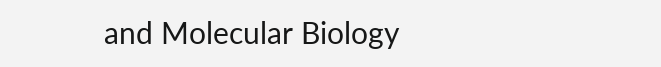and Molecular Biology